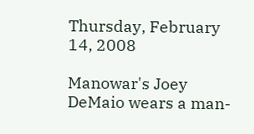Thursday, February 14, 2008

Manowar's Joey DeMaio wears a man-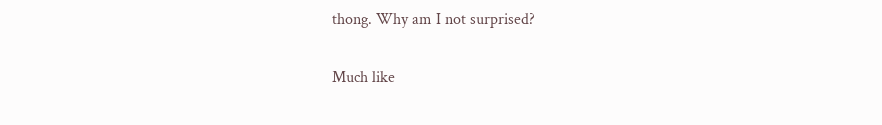thong. Why am I not surprised?

Much like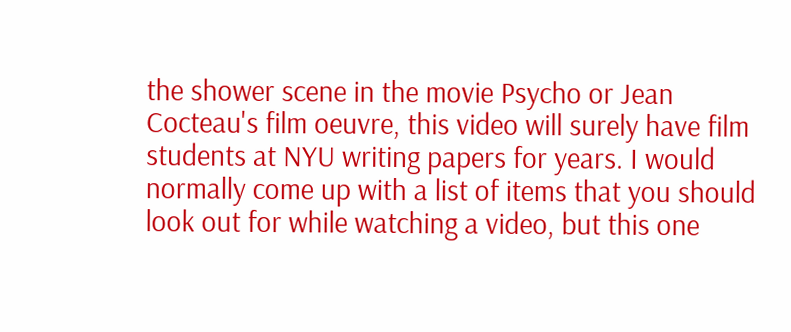the shower scene in the movie Psycho or Jean Cocteau's film oeuvre, this video will surely have film students at NYU writing papers for years. I would normally come up with a list of items that you should look out for while watching a video, but this one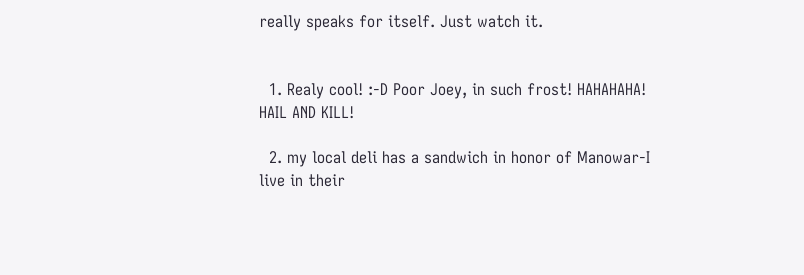really speaks for itself. Just watch it.


  1. Realy cool! :-D Poor Joey, in such frost! HAHAHAHA! HAIL AND KILL!

  2. my local deli has a sandwich in honor of Manowar-I live in their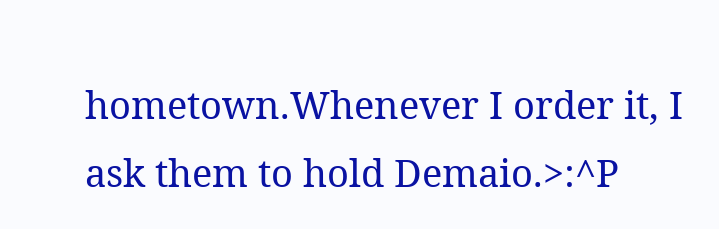hometown.Whenever I order it, I ask them to hold Demaio.>:^P